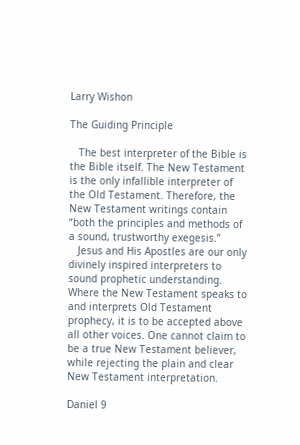Larry Wishon

The Guiding Principle

   The best interpreter of the Bible is the Bible itself. The New Testament is the only infallible interpreter of the Old Testament. Therefore, the New Testament writings contain “both the principles and methods of a sound, trustworthy exegesis.”
   Jesus and His Apostles are our only divinely inspired interpreters to sound prophetic understanding. Where the New Testament speaks to and interprets Old Testament prophecy, it is to be accepted above all other voices. One cannot claim to be a true New Testament believer, while rejecting the plain and clear New Testament interpretation.

Daniel 9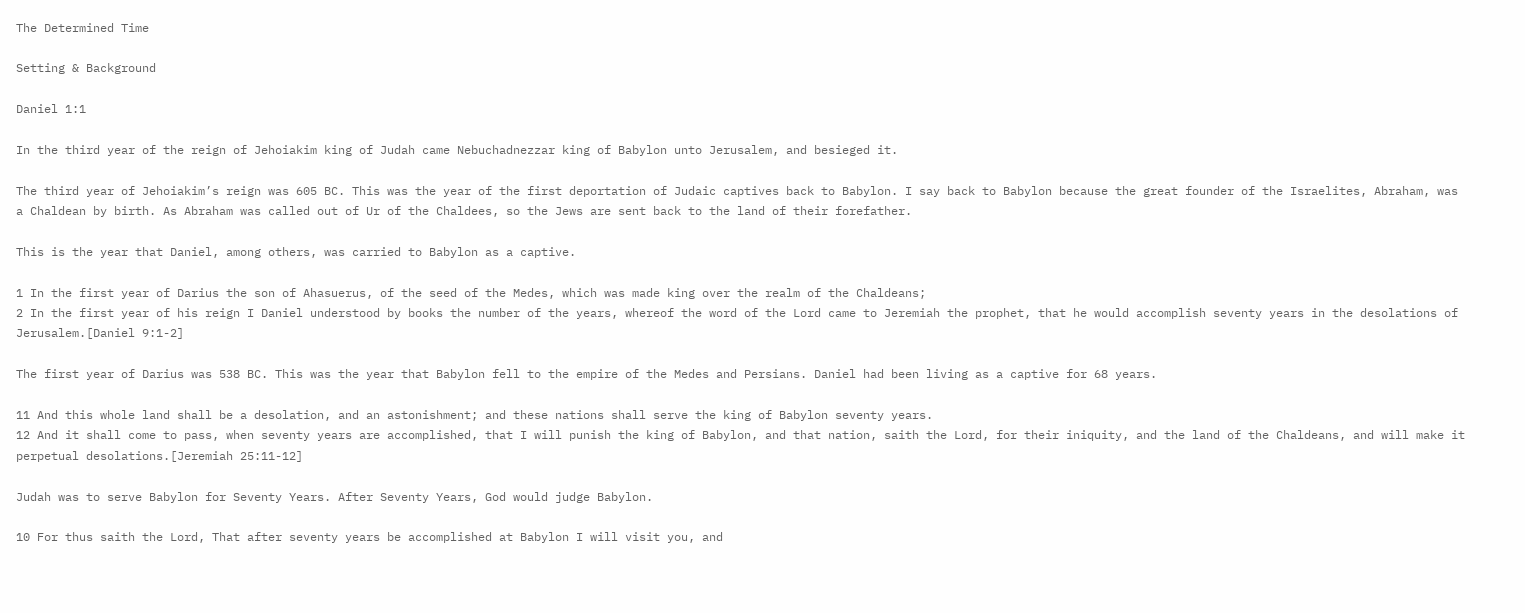The Determined Time

Setting & Background

Daniel 1:1

In the third year of the reign of Jehoiakim king of Judah came Nebuchadnezzar king of Babylon unto Jerusalem, and besieged it.

The third year of Jehoiakim’s reign was 605 BC. This was the year of the first deportation of Judaic captives back to Babylon. I say back to Babylon because the great founder of the Israelites, Abraham, was a Chaldean by birth. As Abraham was called out of Ur of the Chaldees, so the Jews are sent back to the land of their forefather.

This is the year that Daniel, among others, was carried to Babylon as a captive.

1 In the first year of Darius the son of Ahasuerus, of the seed of the Medes, which was made king over the realm of the Chaldeans;
2 In the first year of his reign I Daniel understood by books the number of the years, whereof the word of the Lord came to Jeremiah the prophet, that he would accomplish seventy years in the desolations of Jerusalem.[Daniel 9:1-2]

The first year of Darius was 538 BC. This was the year that Babylon fell to the empire of the Medes and Persians. Daniel had been living as a captive for 68 years.

11 And this whole land shall be a desolation, and an astonishment; and these nations shall serve the king of Babylon seventy years.
12 And it shall come to pass, when seventy years are accomplished, that I will punish the king of Babylon, and that nation, saith the Lord, for their iniquity, and the land of the Chaldeans, and will make it perpetual desolations.[Jeremiah 25:11-12]

Judah was to serve Babylon for Seventy Years. After Seventy Years, God would judge Babylon.

10 For thus saith the Lord, That after seventy years be accomplished at Babylon I will visit you, and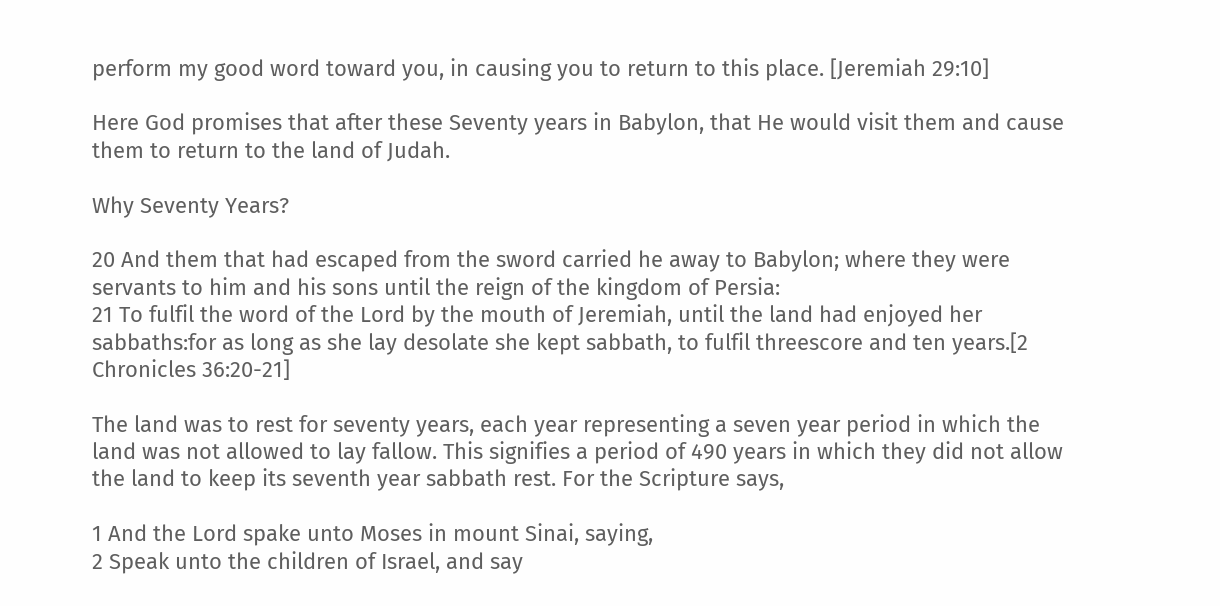perform my good word toward you, in causing you to return to this place. [Jeremiah 29:10]

Here God promises that after these Seventy years in Babylon, that He would visit them and cause them to return to the land of Judah.

Why Seventy Years?

20 And them that had escaped from the sword carried he away to Babylon; where they were servants to him and his sons until the reign of the kingdom of Persia:
21 To fulfil the word of the Lord by the mouth of Jeremiah, until the land had enjoyed her sabbaths:for as long as she lay desolate she kept sabbath, to fulfil threescore and ten years.[2 Chronicles 36:20-21]

The land was to rest for seventy years, each year representing a seven year period in which the land was not allowed to lay fallow. This signifies a period of 490 years in which they did not allow the land to keep its seventh year sabbath rest. For the Scripture says,

1 And the Lord spake unto Moses in mount Sinai, saying,
2 Speak unto the children of Israel, and say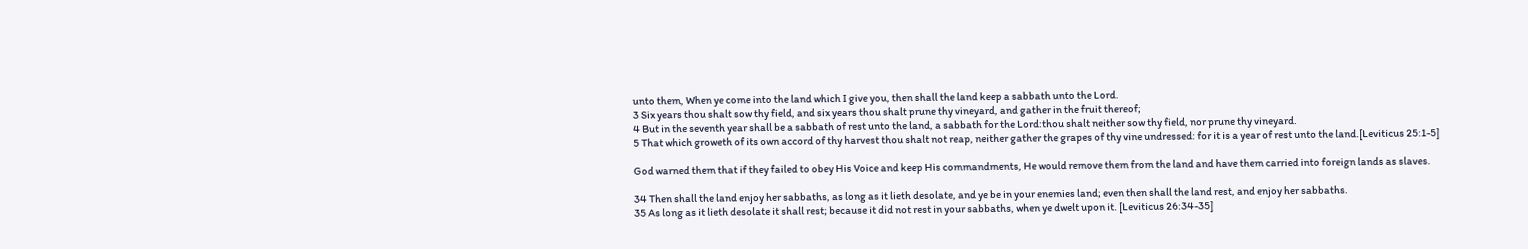unto them, When ye come into the land which I give you, then shall the land keep a sabbath unto the Lord.
3 Six years thou shalt sow thy field, and six years thou shalt prune thy vineyard, and gather in the fruit thereof;
4 But in the seventh year shall be a sabbath of rest unto the land, a sabbath for the Lord:thou shalt neither sow thy field, nor prune thy vineyard.
5 That which groweth of its own accord of thy harvest thou shalt not reap, neither gather the grapes of thy vine undressed: for it is a year of rest unto the land.[Leviticus 25:1-5]

God warned them that if they failed to obey His Voice and keep His commandments, He would remove them from the land and have them carried into foreign lands as slaves.

34 Then shall the land enjoy her sabbaths, as long as it lieth desolate, and ye be in your enemies land; even then shall the land rest, and enjoy her sabbaths.
35 As long as it lieth desolate it shall rest; because it did not rest in your sabbaths, when ye dwelt upon it. [Leviticus 26:34-35]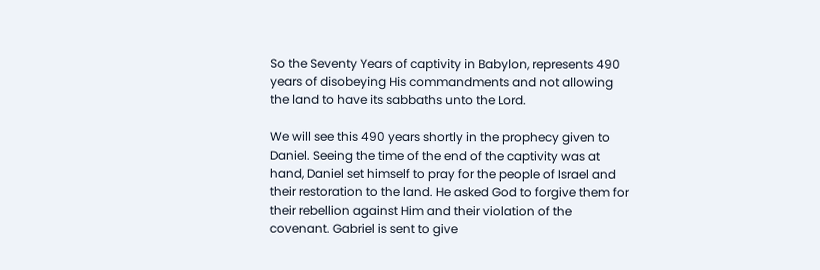So the Seventy Years of captivity in Babylon, represents 490 years of disobeying His commandments and not allowing the land to have its sabbaths unto the Lord.

We will see this 490 years shortly in the prophecy given to Daniel. Seeing the time of the end of the captivity was at hand, Daniel set himself to pray for the people of Israel and their restoration to the land. He asked God to forgive them for their rebellion against Him and their violation of the covenant. Gabriel is sent to give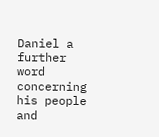Daniel a further word concerning his people and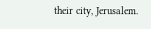their city, Jerusalem.